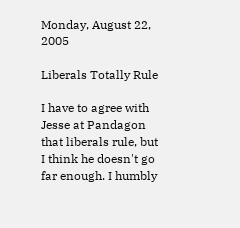Monday, August 22, 2005

Liberals Totally Rule

I have to agree with Jesse at Pandagon that liberals rule, but I think he doesn't go far enough. I humbly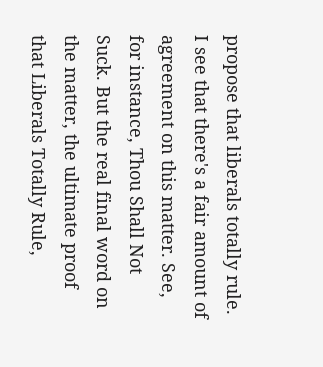propose that liberals totally rule. I see that there's a fair amount of agreement on this matter. See, for instance, Thou Shall Not Suck. But the real final word on the matter, the ultimate proof that Liberals Totally Rule,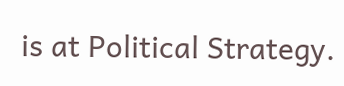is at Political Strategy.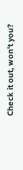Check it out, won't you?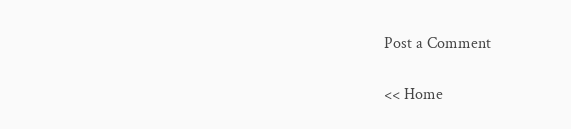Post a Comment

<< Home